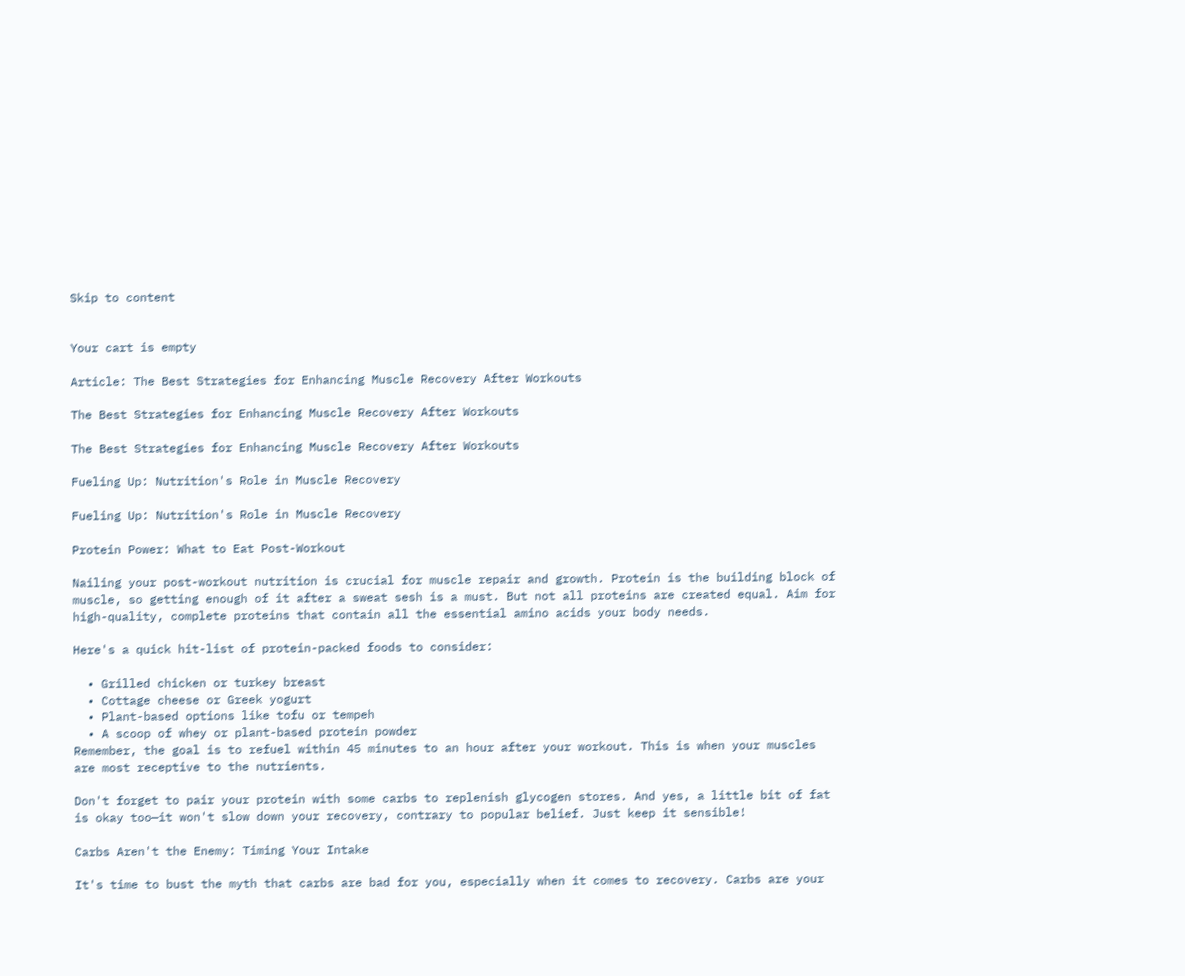Skip to content


Your cart is empty

Article: The Best Strategies for Enhancing Muscle Recovery After Workouts

The Best Strategies for Enhancing Muscle Recovery After Workouts

The Best Strategies for Enhancing Muscle Recovery After Workouts

Fueling Up: Nutrition's Role in Muscle Recovery

Fueling Up: Nutrition's Role in Muscle Recovery

Protein Power: What to Eat Post-Workout

Nailing your post-workout nutrition is crucial for muscle repair and growth. Protein is the building block of muscle, so getting enough of it after a sweat sesh is a must. But not all proteins are created equal. Aim for high-quality, complete proteins that contain all the essential amino acids your body needs.

Here's a quick hit-list of protein-packed foods to consider:

  • Grilled chicken or turkey breast
  • Cottage cheese or Greek yogurt
  • Plant-based options like tofu or tempeh
  • A scoop of whey or plant-based protein powder
Remember, the goal is to refuel within 45 minutes to an hour after your workout. This is when your muscles are most receptive to the nutrients.

Don't forget to pair your protein with some carbs to replenish glycogen stores. And yes, a little bit of fat is okay too—it won't slow down your recovery, contrary to popular belief. Just keep it sensible!

Carbs Aren't the Enemy: Timing Your Intake

It's time to bust the myth that carbs are bad for you, especially when it comes to recovery. Carbs are your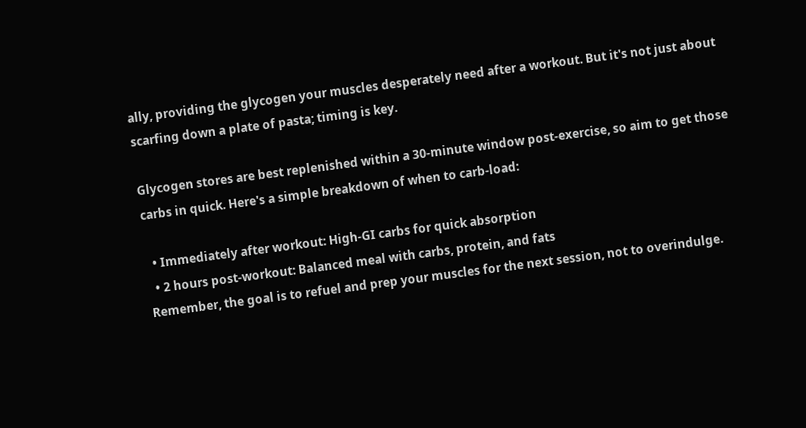ally, providing the glycogen your muscles desperately need after a workout. But it's not just about scarfing down a plate of pasta; timing is key.

Glycogen stores are best replenished within a 30-minute window post-exercise, so aim to get those carbs in quick. Here's a simple breakdown of when to carb-load:

  • Immediately after workout: High-GI carbs for quick absorption
  • 2 hours post-workout: Balanced meal with carbs, protein, and fats
Remember, the goal is to refuel and prep your muscles for the next session, not to overindulge.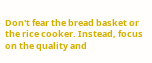Don't fear the bread basket or the rice cooker. Instead, focus on the quality and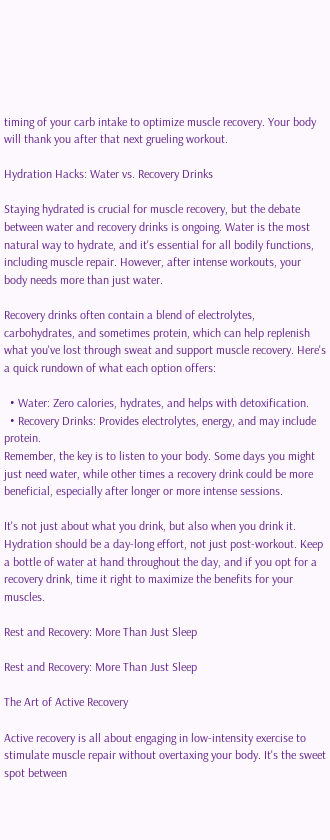timing of your carb intake to optimize muscle recovery. Your body will thank you after that next grueling workout.

Hydration Hacks: Water vs. Recovery Drinks

Staying hydrated is crucial for muscle recovery, but the debate between water and recovery drinks is ongoing. Water is the most natural way to hydrate, and it's essential for all bodily functions, including muscle repair. However, after intense workouts, your body needs more than just water.

Recovery drinks often contain a blend of electrolytes, carbohydrates, and sometimes protein, which can help replenish what you've lost through sweat and support muscle recovery. Here's a quick rundown of what each option offers:

  • Water: Zero calories, hydrates, and helps with detoxification.
  • Recovery Drinks: Provides electrolytes, energy, and may include protein.
Remember, the key is to listen to your body. Some days you might just need water, while other times a recovery drink could be more beneficial, especially after longer or more intense sessions.

It's not just about what you drink, but also when you drink it. Hydration should be a day-long effort, not just post-workout. Keep a bottle of water at hand throughout the day, and if you opt for a recovery drink, time it right to maximize the benefits for your muscles.

Rest and Recovery: More Than Just Sleep

Rest and Recovery: More Than Just Sleep

The Art of Active Recovery

Active recovery is all about engaging in low-intensity exercise to stimulate muscle repair without overtaxing your body. It's the sweet spot between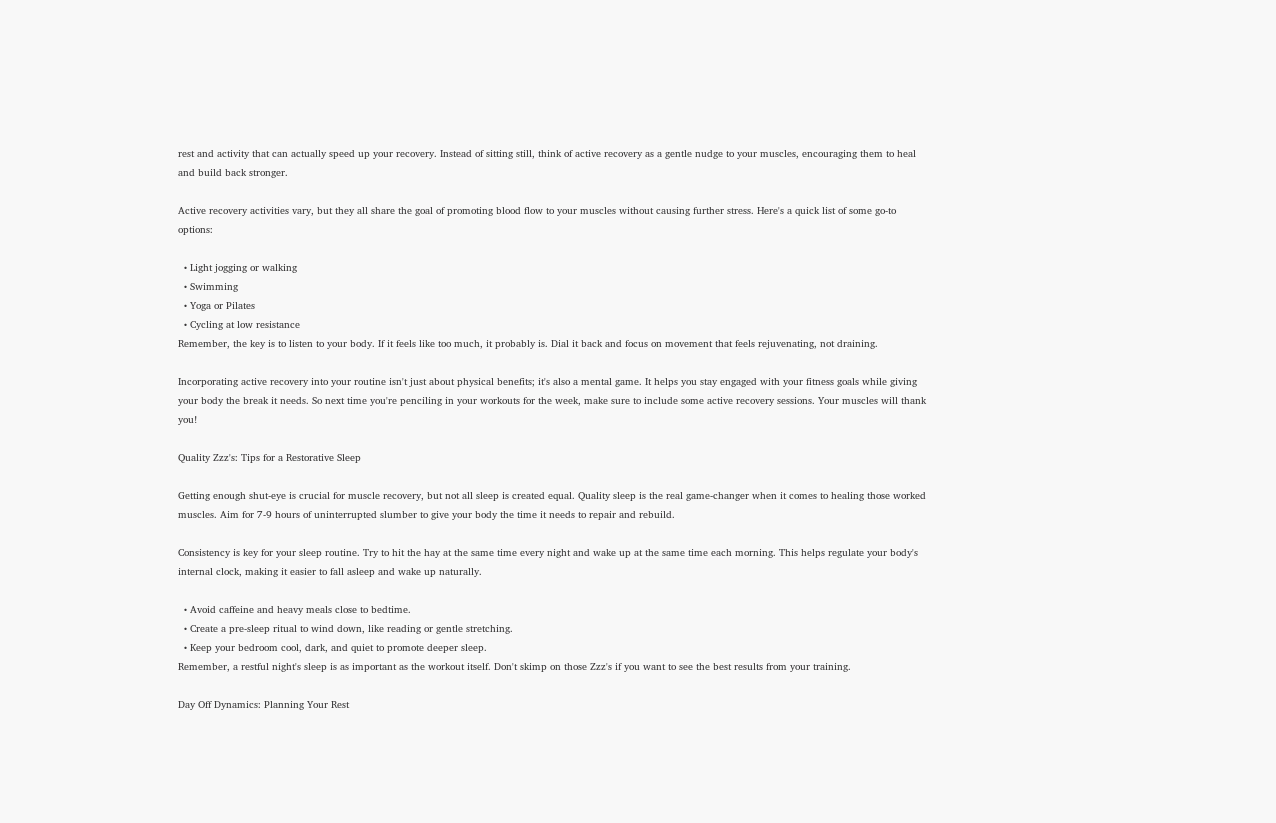rest and activity that can actually speed up your recovery. Instead of sitting still, think of active recovery as a gentle nudge to your muscles, encouraging them to heal and build back stronger.

Active recovery activities vary, but they all share the goal of promoting blood flow to your muscles without causing further stress. Here's a quick list of some go-to options:

  • Light jogging or walking
  • Swimming
  • Yoga or Pilates
  • Cycling at low resistance
Remember, the key is to listen to your body. If it feels like too much, it probably is. Dial it back and focus on movement that feels rejuvenating, not draining.

Incorporating active recovery into your routine isn't just about physical benefits; it's also a mental game. It helps you stay engaged with your fitness goals while giving your body the break it needs. So next time you're penciling in your workouts for the week, make sure to include some active recovery sessions. Your muscles will thank you!

Quality Zzz's: Tips for a Restorative Sleep

Getting enough shut-eye is crucial for muscle recovery, but not all sleep is created equal. Quality sleep is the real game-changer when it comes to healing those worked muscles. Aim for 7-9 hours of uninterrupted slumber to give your body the time it needs to repair and rebuild.

Consistency is key for your sleep routine. Try to hit the hay at the same time every night and wake up at the same time each morning. This helps regulate your body's internal clock, making it easier to fall asleep and wake up naturally.

  • Avoid caffeine and heavy meals close to bedtime.
  • Create a pre-sleep ritual to wind down, like reading or gentle stretching.
  • Keep your bedroom cool, dark, and quiet to promote deeper sleep.
Remember, a restful night's sleep is as important as the workout itself. Don't skimp on those Zzz's if you want to see the best results from your training.

Day Off Dynamics: Planning Your Rest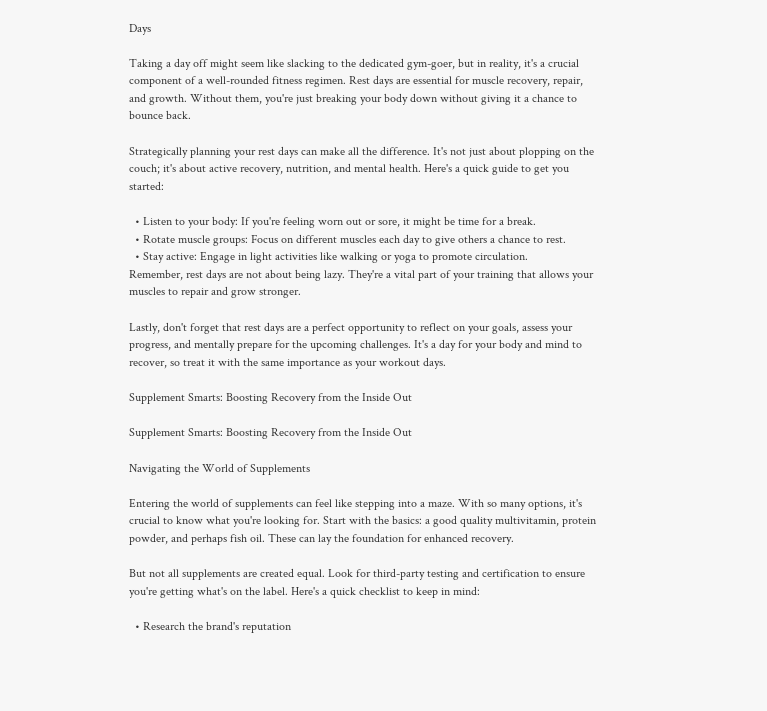Days

Taking a day off might seem like slacking to the dedicated gym-goer, but in reality, it's a crucial component of a well-rounded fitness regimen. Rest days are essential for muscle recovery, repair, and growth. Without them, you're just breaking your body down without giving it a chance to bounce back.

Strategically planning your rest days can make all the difference. It's not just about plopping on the couch; it's about active recovery, nutrition, and mental health. Here's a quick guide to get you started:

  • Listen to your body: If you're feeling worn out or sore, it might be time for a break.
  • Rotate muscle groups: Focus on different muscles each day to give others a chance to rest.
  • Stay active: Engage in light activities like walking or yoga to promote circulation.
Remember, rest days are not about being lazy. They're a vital part of your training that allows your muscles to repair and grow stronger.

Lastly, don't forget that rest days are a perfect opportunity to reflect on your goals, assess your progress, and mentally prepare for the upcoming challenges. It's a day for your body and mind to recover, so treat it with the same importance as your workout days.

Supplement Smarts: Boosting Recovery from the Inside Out

Supplement Smarts: Boosting Recovery from the Inside Out

Navigating the World of Supplements

Entering the world of supplements can feel like stepping into a maze. With so many options, it's crucial to know what you're looking for. Start with the basics: a good quality multivitamin, protein powder, and perhaps fish oil. These can lay the foundation for enhanced recovery.

But not all supplements are created equal. Look for third-party testing and certification to ensure you're getting what's on the label. Here's a quick checklist to keep in mind:

  • Research the brand's reputation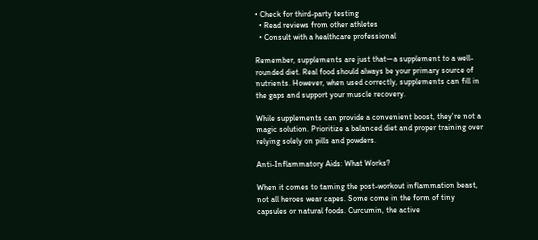• Check for third-party testing
  • Read reviews from other athletes
  • Consult with a healthcare professional

Remember, supplements are just that—a supplement to a well-rounded diet. Real food should always be your primary source of nutrients. However, when used correctly, supplements can fill in the gaps and support your muscle recovery.

While supplements can provide a convenient boost, they're not a magic solution. Prioritize a balanced diet and proper training over relying solely on pills and powders.

Anti-Inflammatory Aids: What Works?

When it comes to taming the post-workout inflammation beast, not all heroes wear capes. Some come in the form of tiny capsules or natural foods. Curcumin, the active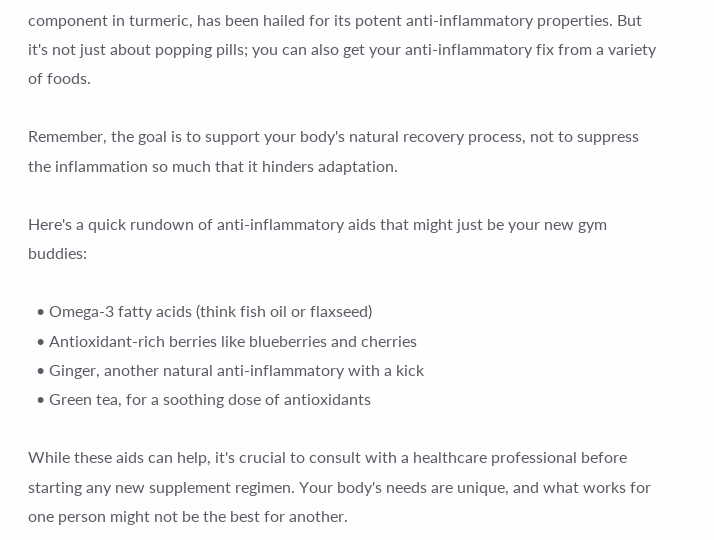component in turmeric, has been hailed for its potent anti-inflammatory properties. But it's not just about popping pills; you can also get your anti-inflammatory fix from a variety of foods.

Remember, the goal is to support your body's natural recovery process, not to suppress the inflammation so much that it hinders adaptation.

Here's a quick rundown of anti-inflammatory aids that might just be your new gym buddies:

  • Omega-3 fatty acids (think fish oil or flaxseed)
  • Antioxidant-rich berries like blueberries and cherries
  • Ginger, another natural anti-inflammatory with a kick
  • Green tea, for a soothing dose of antioxidants

While these aids can help, it's crucial to consult with a healthcare professional before starting any new supplement regimen. Your body's needs are unique, and what works for one person might not be the best for another.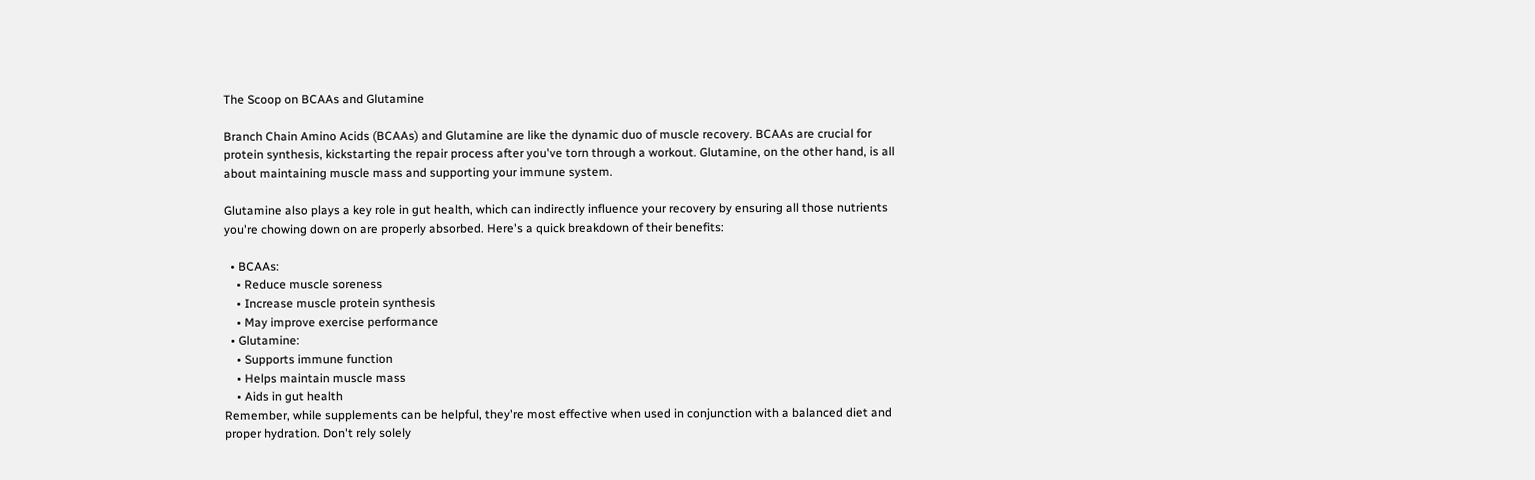The Scoop on BCAAs and Glutamine

Branch Chain Amino Acids (BCAAs) and Glutamine are like the dynamic duo of muscle recovery. BCAAs are crucial for protein synthesis, kickstarting the repair process after you've torn through a workout. Glutamine, on the other hand, is all about maintaining muscle mass and supporting your immune system.

Glutamine also plays a key role in gut health, which can indirectly influence your recovery by ensuring all those nutrients you're chowing down on are properly absorbed. Here's a quick breakdown of their benefits:

  • BCAAs:
    • Reduce muscle soreness
    • Increase muscle protein synthesis
    • May improve exercise performance
  • Glutamine:
    • Supports immune function
    • Helps maintain muscle mass
    • Aids in gut health
Remember, while supplements can be helpful, they're most effective when used in conjunction with a balanced diet and proper hydration. Don't rely solely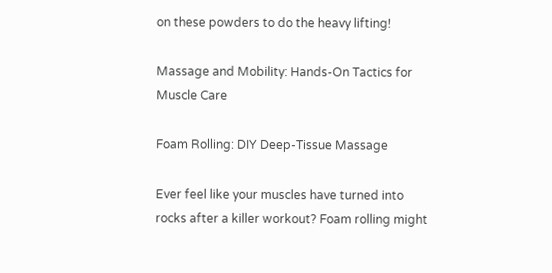on these powders to do the heavy lifting!

Massage and Mobility: Hands-On Tactics for Muscle Care

Foam Rolling: DIY Deep-Tissue Massage

Ever feel like your muscles have turned into rocks after a killer workout? Foam rolling might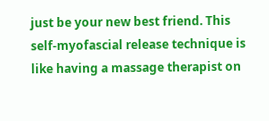just be your new best friend. This self-myofascial release technique is like having a massage therapist on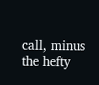call, minus the hefty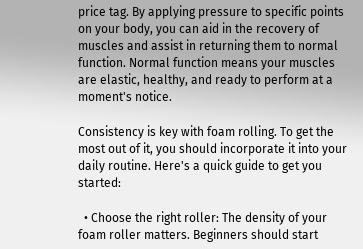price tag. By applying pressure to specific points on your body, you can aid in the recovery of muscles and assist in returning them to normal function. Normal function means your muscles are elastic, healthy, and ready to perform at a moment's notice.

Consistency is key with foam rolling. To get the most out of it, you should incorporate it into your daily routine. Here's a quick guide to get you started:

  • Choose the right roller: The density of your foam roller matters. Beginners should start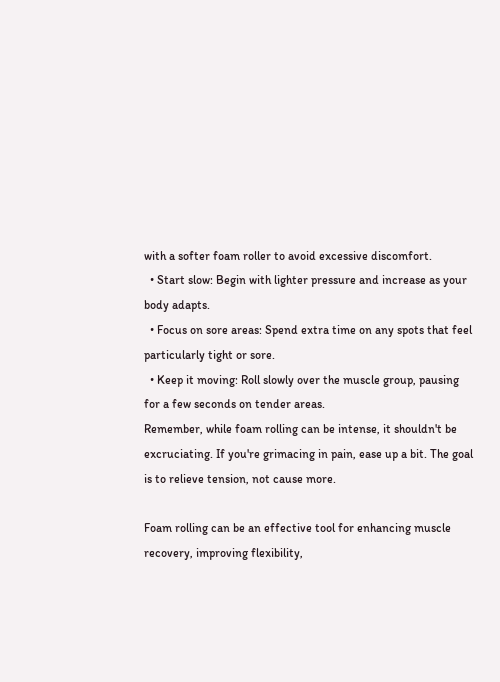with a softer foam roller to avoid excessive discomfort.
  • Start slow: Begin with lighter pressure and increase as your body adapts.
  • Focus on sore areas: Spend extra time on any spots that feel particularly tight or sore.
  • Keep it moving: Roll slowly over the muscle group, pausing for a few seconds on tender areas.
Remember, while foam rolling can be intense, it shouldn't be excruciating. If you're grimacing in pain, ease up a bit. The goal is to relieve tension, not cause more.

Foam rolling can be an effective tool for enhancing muscle recovery, improving flexibility,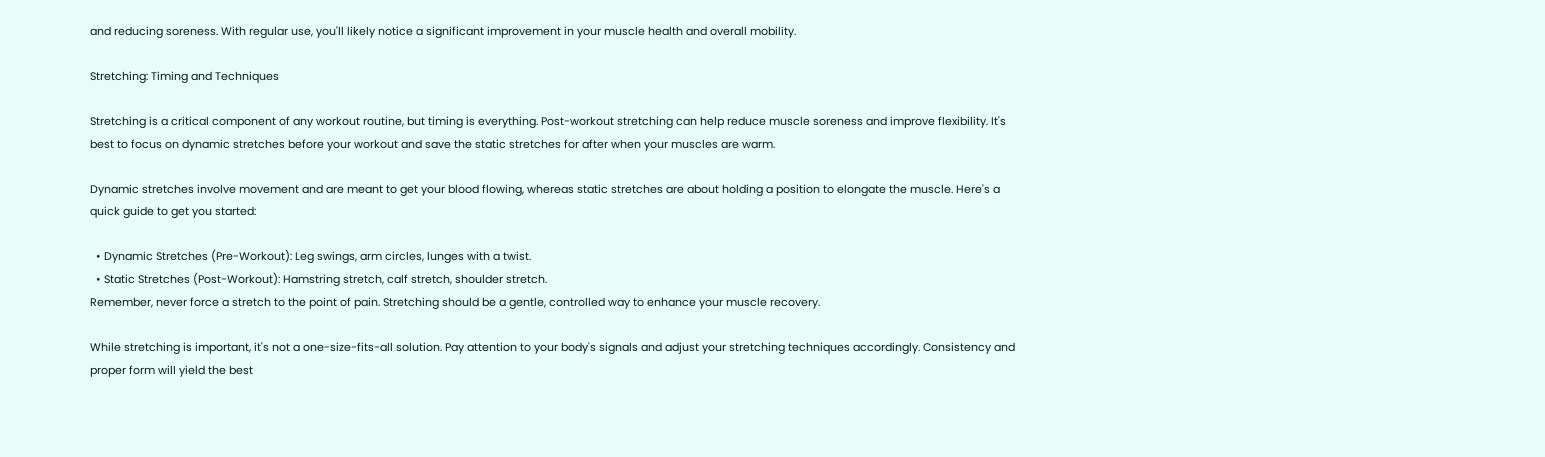and reducing soreness. With regular use, you'll likely notice a significant improvement in your muscle health and overall mobility.

Stretching: Timing and Techniques

Stretching is a critical component of any workout routine, but timing is everything. Post-workout stretching can help reduce muscle soreness and improve flexibility. It's best to focus on dynamic stretches before your workout and save the static stretches for after when your muscles are warm.

Dynamic stretches involve movement and are meant to get your blood flowing, whereas static stretches are about holding a position to elongate the muscle. Here's a quick guide to get you started:

  • Dynamic Stretches (Pre-Workout): Leg swings, arm circles, lunges with a twist.
  • Static Stretches (Post-Workout): Hamstring stretch, calf stretch, shoulder stretch.
Remember, never force a stretch to the point of pain. Stretching should be a gentle, controlled way to enhance your muscle recovery.

While stretching is important, it's not a one-size-fits-all solution. Pay attention to your body's signals and adjust your stretching techniques accordingly. Consistency and proper form will yield the best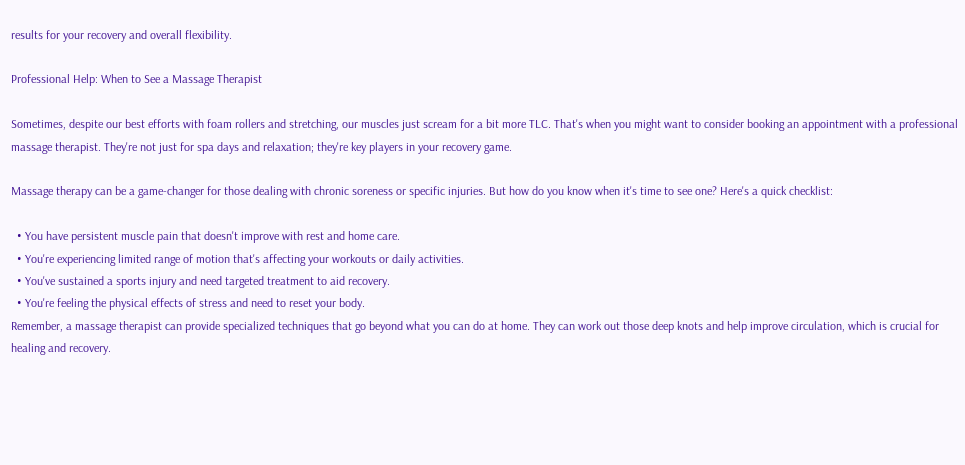results for your recovery and overall flexibility.

Professional Help: When to See a Massage Therapist

Sometimes, despite our best efforts with foam rollers and stretching, our muscles just scream for a bit more TLC. That's when you might want to consider booking an appointment with a professional massage therapist. They're not just for spa days and relaxation; they're key players in your recovery game.

Massage therapy can be a game-changer for those dealing with chronic soreness or specific injuries. But how do you know when it's time to see one? Here's a quick checklist:

  • You have persistent muscle pain that doesn't improve with rest and home care.
  • You're experiencing limited range of motion that's affecting your workouts or daily activities.
  • You've sustained a sports injury and need targeted treatment to aid recovery.
  • You're feeling the physical effects of stress and need to reset your body.
Remember, a massage therapist can provide specialized techniques that go beyond what you can do at home. They can work out those deep knots and help improve circulation, which is crucial for healing and recovery.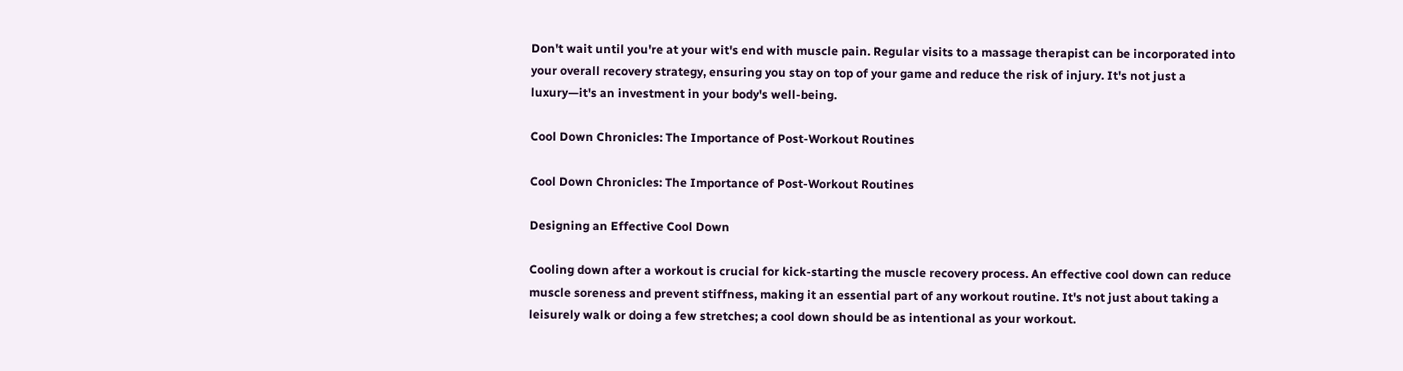Don't wait until you're at your wit's end with muscle pain. Regular visits to a massage therapist can be incorporated into your overall recovery strategy, ensuring you stay on top of your game and reduce the risk of injury. It's not just a luxury—it's an investment in your body's well-being.

Cool Down Chronicles: The Importance of Post-Workout Routines

Cool Down Chronicles: The Importance of Post-Workout Routines

Designing an Effective Cool Down

Cooling down after a workout is crucial for kick-starting the muscle recovery process. An effective cool down can reduce muscle soreness and prevent stiffness, making it an essential part of any workout routine. It's not just about taking a leisurely walk or doing a few stretches; a cool down should be as intentional as your workout.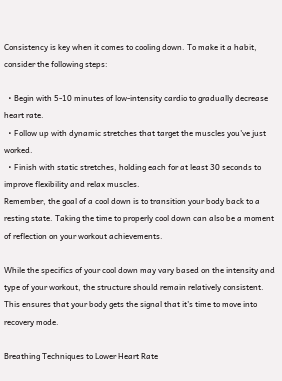Consistency is key when it comes to cooling down. To make it a habit, consider the following steps:

  • Begin with 5-10 minutes of low-intensity cardio to gradually decrease heart rate.
  • Follow up with dynamic stretches that target the muscles you've just worked.
  • Finish with static stretches, holding each for at least 30 seconds to improve flexibility and relax muscles.
Remember, the goal of a cool down is to transition your body back to a resting state. Taking the time to properly cool down can also be a moment of reflection on your workout achievements.

While the specifics of your cool down may vary based on the intensity and type of your workout, the structure should remain relatively consistent. This ensures that your body gets the signal that it's time to move into recovery mode.

Breathing Techniques to Lower Heart Rate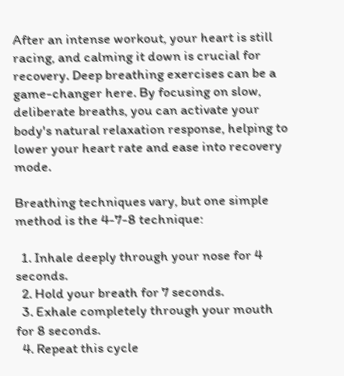After an intense workout, your heart is still racing, and calming it down is crucial for recovery. Deep breathing exercises can be a game-changer here. By focusing on slow, deliberate breaths, you can activate your body's natural relaxation response, helping to lower your heart rate and ease into recovery mode.

Breathing techniques vary, but one simple method is the 4-7-8 technique:

  1. Inhale deeply through your nose for 4 seconds.
  2. Hold your breath for 7 seconds.
  3. Exhale completely through your mouth for 8 seconds.
  4. Repeat this cycle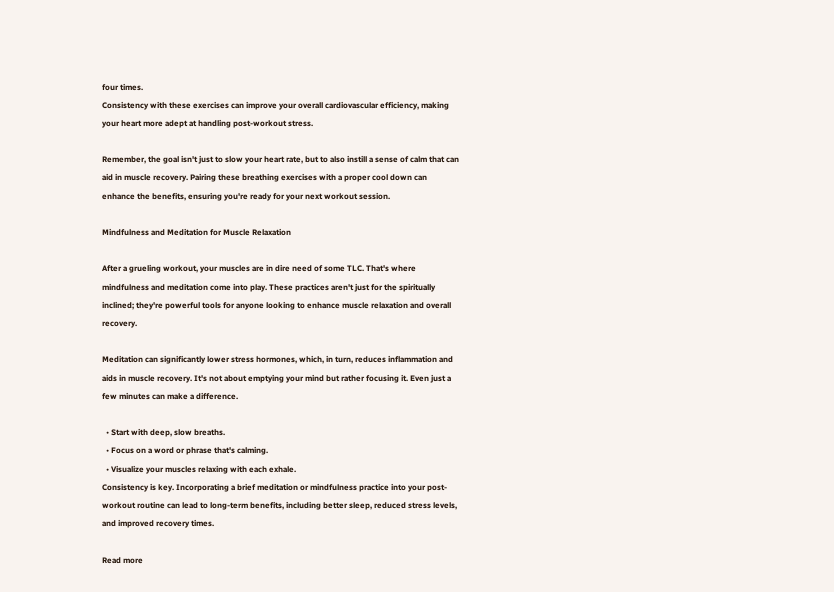four times.
Consistency with these exercises can improve your overall cardiovascular efficiency, making your heart more adept at handling post-workout stress.

Remember, the goal isn't just to slow your heart rate, but to also instill a sense of calm that can aid in muscle recovery. Pairing these breathing exercises with a proper cool down can enhance the benefits, ensuring you're ready for your next workout session.

Mindfulness and Meditation for Muscle Relaxation

After a grueling workout, your muscles are in dire need of some TLC. That's where mindfulness and meditation come into play. These practices aren't just for the spiritually inclined; they're powerful tools for anyone looking to enhance muscle relaxation and overall recovery.

Meditation can significantly lower stress hormones, which, in turn, reduces inflammation and aids in muscle recovery. It's not about emptying your mind but rather focusing it. Even just a few minutes can make a difference.

  • Start with deep, slow breaths.
  • Focus on a word or phrase that's calming.
  • Visualize your muscles relaxing with each exhale.
Consistency is key. Incorporating a brief meditation or mindfulness practice into your post-workout routine can lead to long-term benefits, including better sleep, reduced stress levels, and improved recovery times.

Read more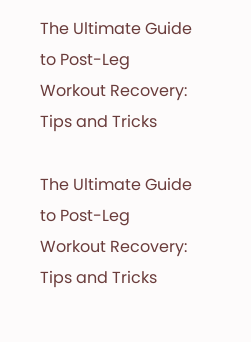The Ultimate Guide to Post-Leg Workout Recovery: Tips and Tricks

The Ultimate Guide to Post-Leg Workout Recovery: Tips and Tricks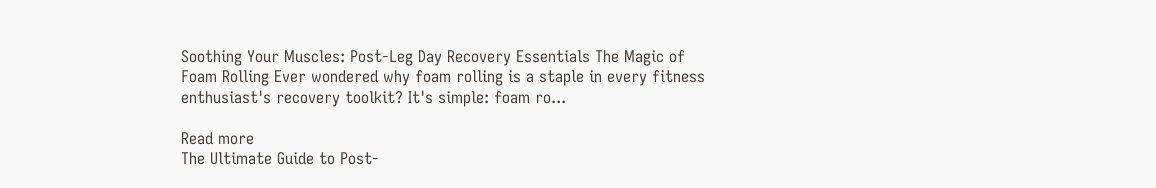Soothing Your Muscles: Post-Leg Day Recovery Essentials The Magic of Foam Rolling Ever wondered why foam rolling is a staple in every fitness enthusiast's recovery toolkit? It's simple: foam ro...

Read more
The Ultimate Guide to Post-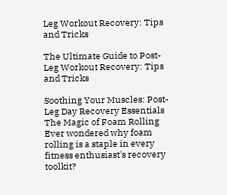Leg Workout Recovery: Tips and Tricks

The Ultimate Guide to Post-Leg Workout Recovery: Tips and Tricks

Soothing Your Muscles: Post-Leg Day Recovery Essentials The Magic of Foam Rolling Ever wondered why foam rolling is a staple in every fitness enthusiast's recovery toolkit?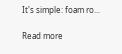It's simple: foam ro...

Read more